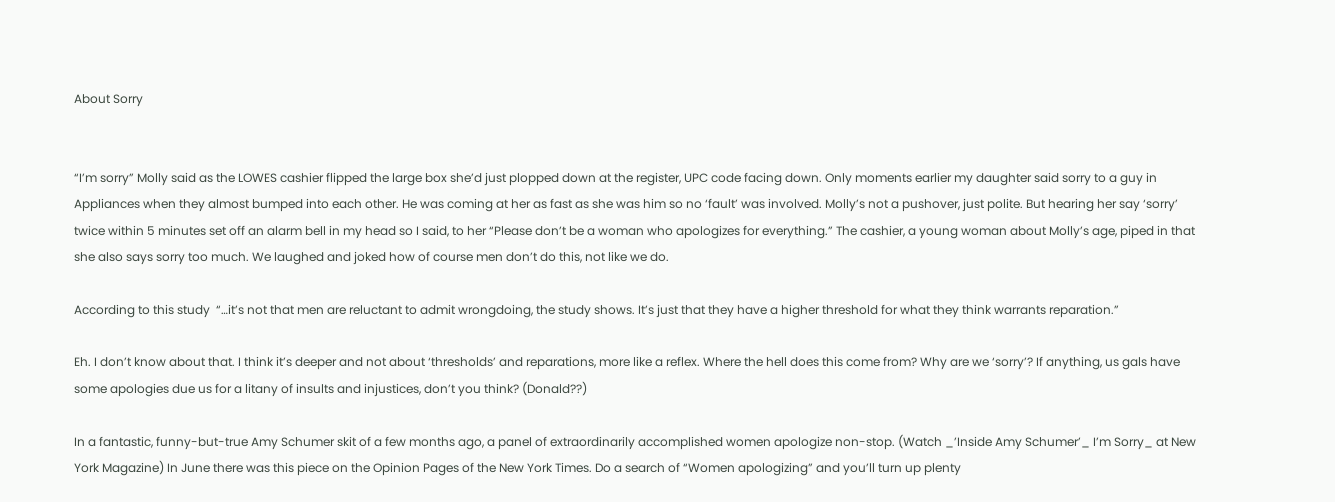About Sorry


“I’m sorry” Molly said as the LOWES cashier flipped the large box she’d just plopped down at the register, UPC code facing down. Only moments earlier my daughter said sorry to a guy in Appliances when they almost bumped into each other. He was coming at her as fast as she was him so no ‘fault’ was involved. Molly’s not a pushover, just polite. But hearing her say ‘sorry’ twice within 5 minutes set off an alarm bell in my head so I said, to her “Please don’t be a woman who apologizes for everything.” The cashier, a young woman about Molly’s age, piped in that she also says sorry too much. We laughed and joked how of course men don’t do this, not like we do.

According to this study  “…it’s not that men are reluctant to admit wrongdoing, the study shows. It’s just that they have a higher threshold for what they think warrants reparation.”

Eh. I don’t know about that. I think it’s deeper and not about ‘thresholds’ and reparations, more like a reflex. Where the hell does this come from? Why are we ‘sorry’? If anything, us gals have some apologies due us for a litany of insults and injustices, don’t you think? (Donald??)

In a fantastic, funny-but-true Amy Schumer skit of a few months ago, a panel of extraordinarily accomplished women apologize non-stop. (Watch _’Inside Amy Schumer’_ I’m Sorry_ at New York Magazine) In June there was this piece on the Opinion Pages of the New York Times. Do a search of “Women apologizing” and you’ll turn up plenty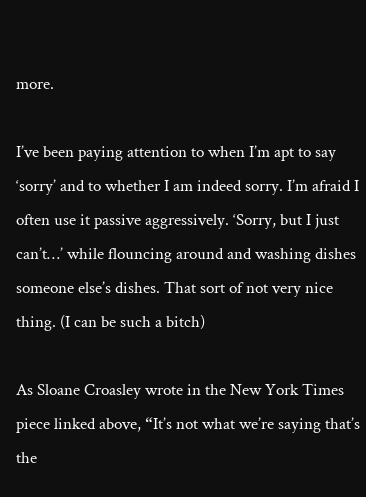more.

I’ve been paying attention to when I’m apt to say ‘sorry’ and to whether I am indeed sorry. I’m afraid I often use it passive aggressively. ‘Sorry, but I just can’t…’ while flouncing around and washing dishes someone else’s dishes. That sort of not very nice thing. (I can be such a bitch)

As Sloane Croasley wrote in the New York Times piece linked above, “It’s not what we’re saying that’s the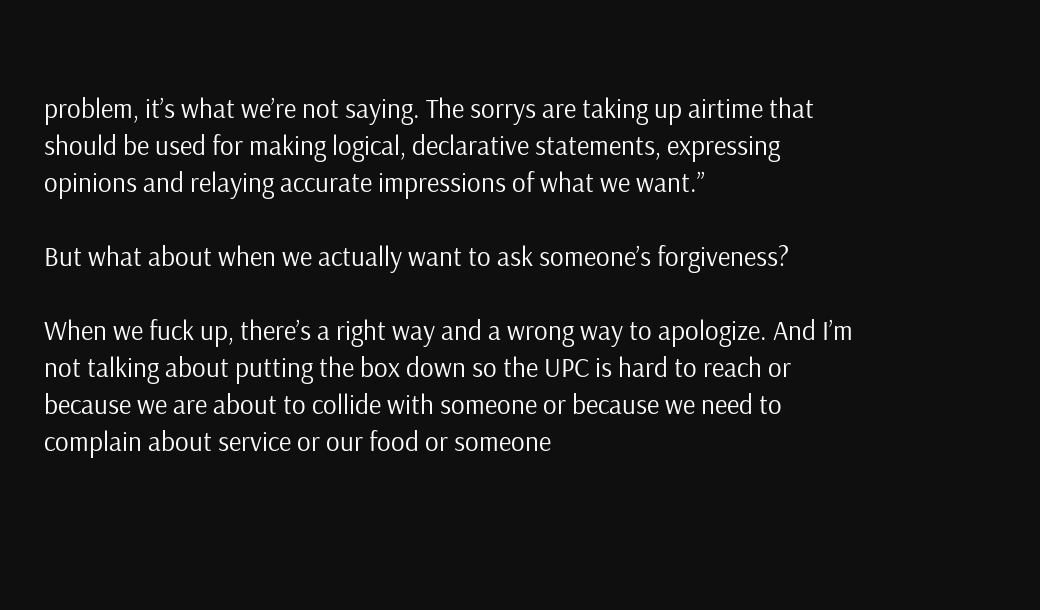problem, it’s what we’re not saying. The sorrys are taking up airtime that should be used for making logical, declarative statements, expressing opinions and relaying accurate impressions of what we want.”

But what about when we actually want to ask someone’s forgiveness?

When we fuck up, there’s a right way and a wrong way to apologize. And I’m not talking about putting the box down so the UPC is hard to reach or because we are about to collide with someone or because we need to complain about service or our food or someone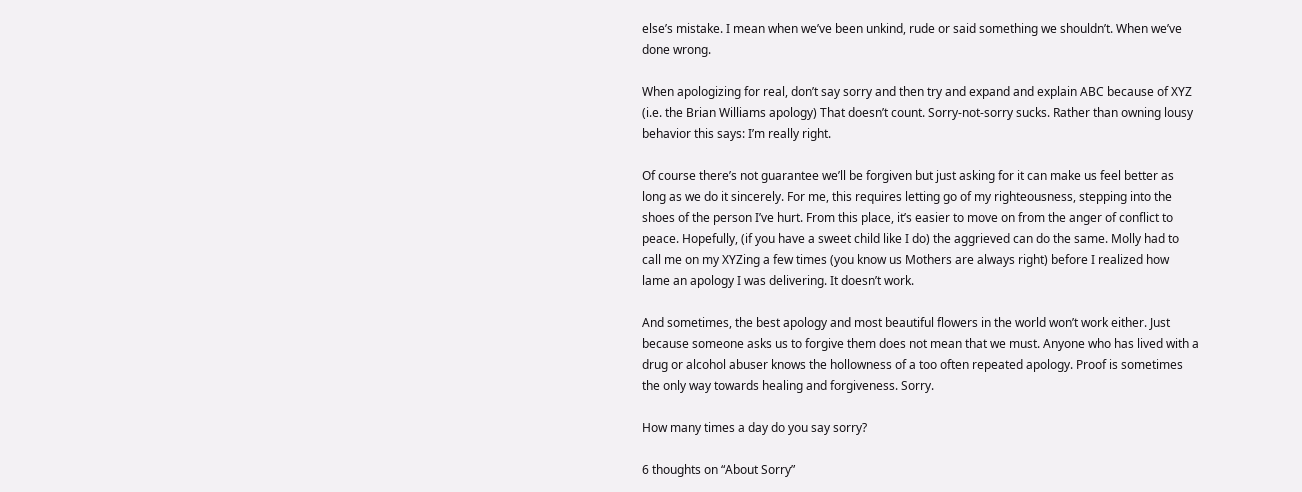else’s mistake. I mean when we’ve been unkind, rude or said something we shouldn’t. When we’ve done wrong.

When apologizing for real, don’t say sorry and then try and expand and explain ABC because of XYZ (i.e. the Brian Williams apology) That doesn’t count. Sorry-not-sorry sucks. Rather than owning lousy behavior this says: I’m really right.

Of course there’s not guarantee we’ll be forgiven but just asking for it can make us feel better as long as we do it sincerely. For me, this requires letting go of my righteousness, stepping into the shoes of the person I’ve hurt. From this place, it’s easier to move on from the anger of conflict to peace. Hopefully, (if you have a sweet child like I do) the aggrieved can do the same. Molly had to call me on my XYZing a few times (you know us Mothers are always right) before I realized how lame an apology I was delivering. It doesn’t work.

And sometimes, the best apology and most beautiful flowers in the world won’t work either. Just because someone asks us to forgive them does not mean that we must. Anyone who has lived with a drug or alcohol abuser knows the hollowness of a too often repeated apology. Proof is sometimes the only way towards healing and forgiveness. Sorry.

How many times a day do you say sorry?

6 thoughts on “About Sorry”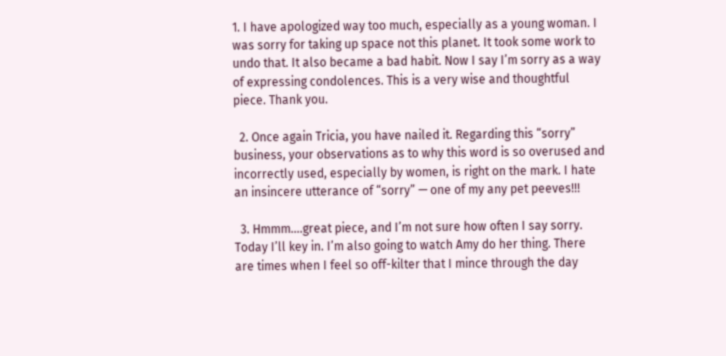1. I have apologized way too much, especially as a young woman. I was sorry for taking up space not this planet. It took some work to undo that. It also became a bad habit. Now I say I’m sorry as a way of expressing condolences. This is a very wise and thoughtful piece. Thank you.

  2. Once again Tricia, you have nailed it. Regarding this “sorry” business, your observations as to why this word is so overused and incorrectly used, especially by women, is right on the mark. I hate an insincere utterance of “sorry” — one of my any pet peeves!!!

  3. Hmmm….great piece, and I’m not sure how often I say sorry. Today I’ll key in. I’m also going to watch Amy do her thing. There are times when I feel so off-kilter that I mince through the day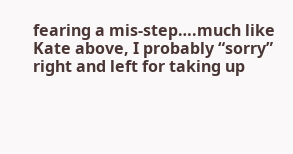fearing a mis-step….much like Kate above, I probably “sorry” right and left for taking up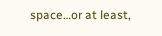space…or at least,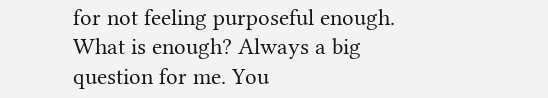for not feeling purposeful enough. What is enough? Always a big question for me. You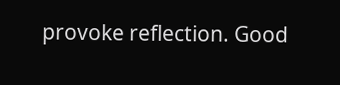provoke reflection. Good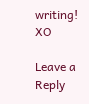writing! XO

Leave a Reply